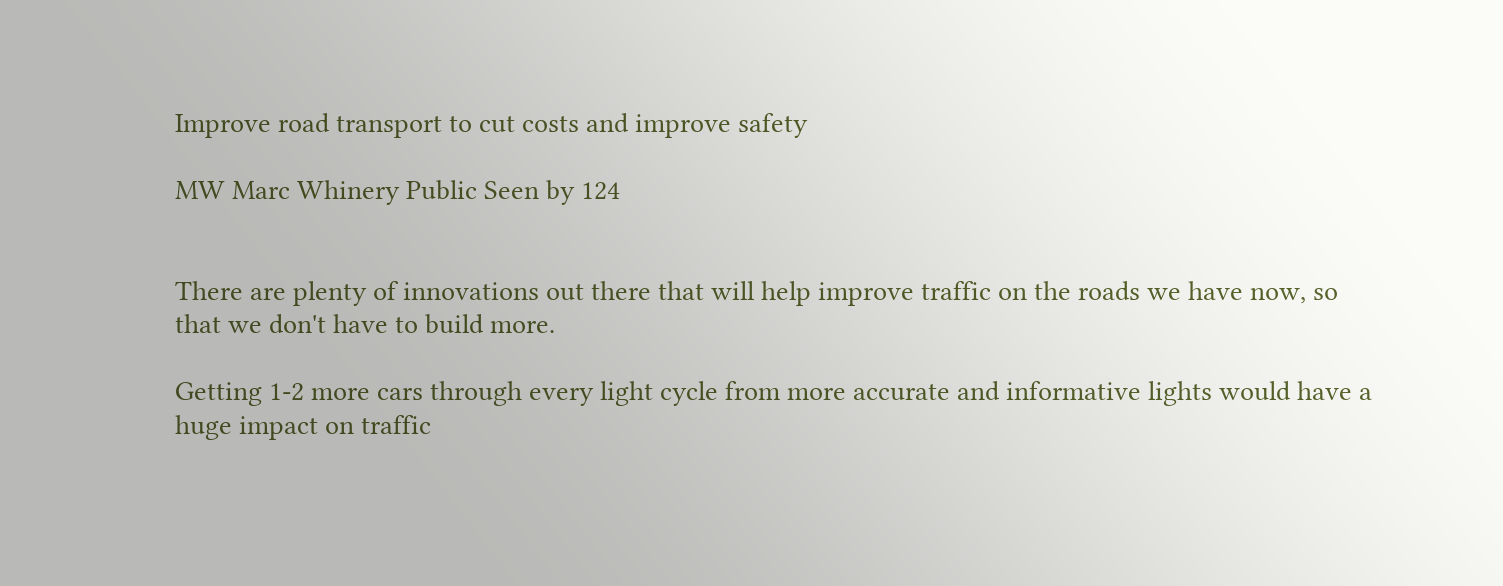Improve road transport to cut costs and improve safety

MW Marc Whinery Public Seen by 124


There are plenty of innovations out there that will help improve traffic on the roads we have now, so that we don't have to build more.

Getting 1-2 more cars through every light cycle from more accurate and informative lights would have a huge impact on traffic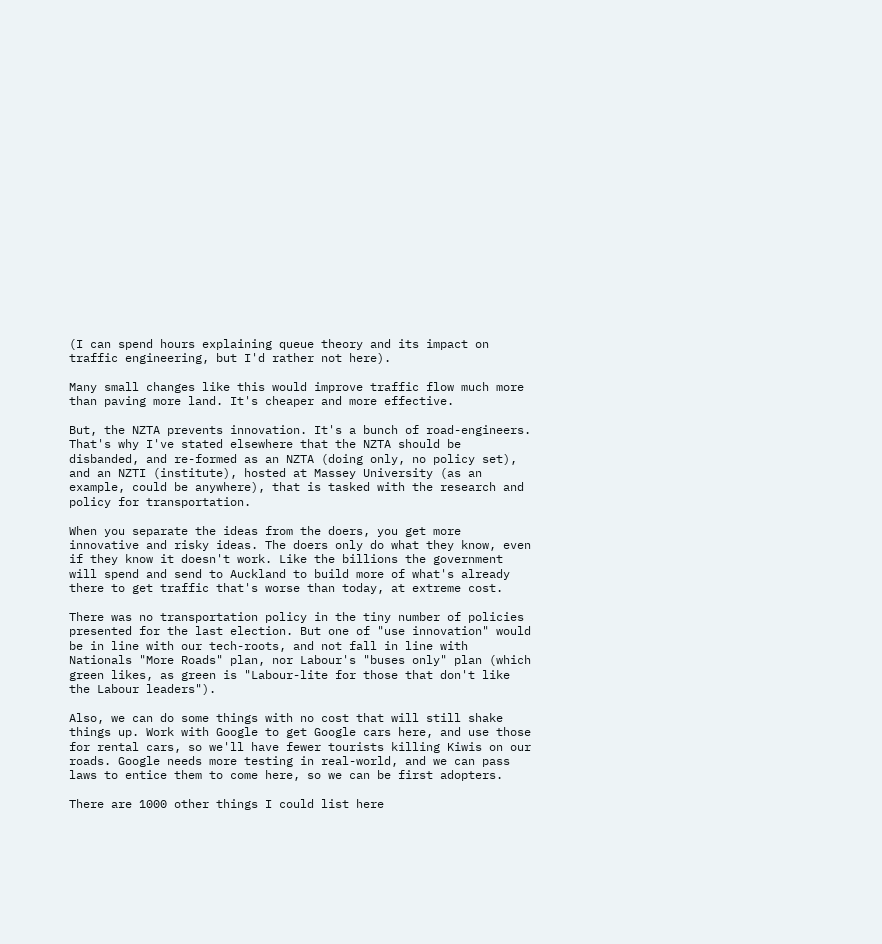(I can spend hours explaining queue theory and its impact on traffic engineering, but I'd rather not here).

Many small changes like this would improve traffic flow much more than paving more land. It's cheaper and more effective.

But, the NZTA prevents innovation. It's a bunch of road-engineers. That's why I've stated elsewhere that the NZTA should be disbanded, and re-formed as an NZTA (doing only, no policy set), and an NZTI (institute), hosted at Massey University (as an example, could be anywhere), that is tasked with the research and policy for transportation.

When you separate the ideas from the doers, you get more innovative and risky ideas. The doers only do what they know, even if they know it doesn't work. Like the billions the government will spend and send to Auckland to build more of what's already there to get traffic that's worse than today, at extreme cost.

There was no transportation policy in the tiny number of policies presented for the last election. But one of "use innovation" would be in line with our tech-roots, and not fall in line with Nationals "More Roads" plan, nor Labour's "buses only" plan (which green likes, as green is "Labour-lite for those that don't like the Labour leaders").

Also, we can do some things with no cost that will still shake things up. Work with Google to get Google cars here, and use those for rental cars, so we'll have fewer tourists killing Kiwis on our roads. Google needs more testing in real-world, and we can pass laws to entice them to come here, so we can be first adopters.

There are 1000 other things I could list here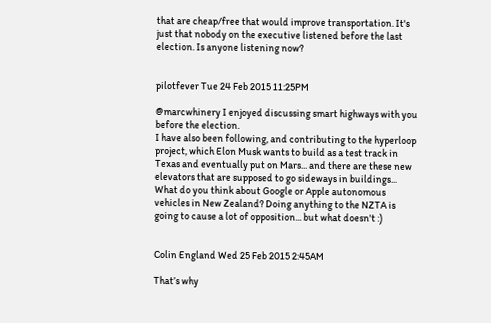that are cheap/free that would improve transportation. It's just that nobody on the executive listened before the last election. Is anyone listening now?


pilotfever Tue 24 Feb 2015 11:25PM

@marcwhinery I enjoyed discussing smart highways with you before the election.
I have also been following, and contributing to the hyperloop project, which Elon Musk wants to build as a test track in Texas and eventually put on Mars... and there are these new elevators that are supposed to go sideways in buildings...
What do you think about Google or Apple autonomous vehicles in New Zealand? Doing anything to the NZTA is going to cause a lot of opposition... but what doesn't :)


Colin England Wed 25 Feb 2015 2:45AM

That’s why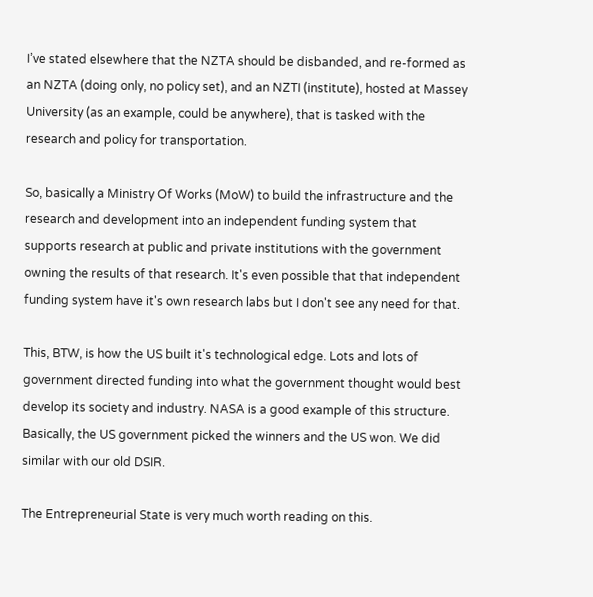I’ve stated elsewhere that the NZTA should be disbanded, and re-formed as an NZTA (doing only, no policy set), and an NZTI (institute), hosted at Massey University (as an example, could be anywhere), that is tasked with the research and policy for transportation.

So, basically a Ministry Of Works (MoW) to build the infrastructure and the research and development into an independent funding system that supports research at public and private institutions with the government owning the results of that research. It's even possible that that independent funding system have it's own research labs but I don't see any need for that.

This, BTW, is how the US built it's technological edge. Lots and lots of government directed funding into what the government thought would best develop its society and industry. NASA is a good example of this structure. Basically, the US government picked the winners and the US won. We did similar with our old DSIR.

The Entrepreneurial State is very much worth reading on this.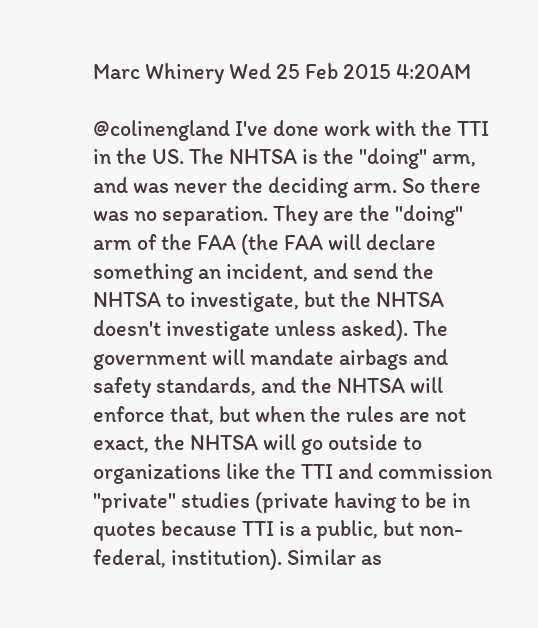Marc Whinery Wed 25 Feb 2015 4:20AM

@colinengland I've done work with the TTI in the US. The NHTSA is the "doing" arm, and was never the deciding arm. So there was no separation. They are the "doing" arm of the FAA (the FAA will declare something an incident, and send the NHTSA to investigate, but the NHTSA doesn't investigate unless asked). The government will mandate airbags and safety standards, and the NHTSA will enforce that, but when the rules are not exact, the NHTSA will go outside to organizations like the TTI and commission "private" studies (private having to be in quotes because TTI is a public, but non-federal, institution). Similar as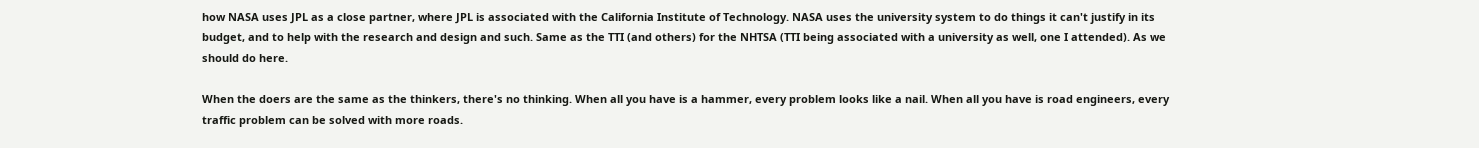how NASA uses JPL as a close partner, where JPL is associated with the California Institute of Technology. NASA uses the university system to do things it can't justify in its budget, and to help with the research and design and such. Same as the TTI (and others) for the NHTSA (TTI being associated with a university as well, one I attended). As we should do here.

When the doers are the same as the thinkers, there's no thinking. When all you have is a hammer, every problem looks like a nail. When all you have is road engineers, every traffic problem can be solved with more roads.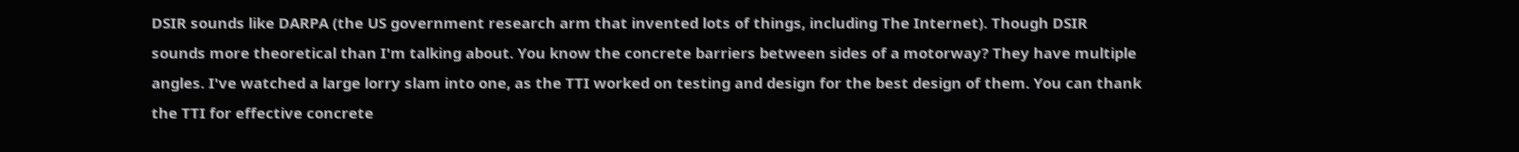DSIR sounds like DARPA (the US government research arm that invented lots of things, including The Internet). Though DSIR sounds more theoretical than I'm talking about. You know the concrete barriers between sides of a motorway? They have multiple angles. I've watched a large lorry slam into one, as the TTI worked on testing and design for the best design of them. You can thank the TTI for effective concrete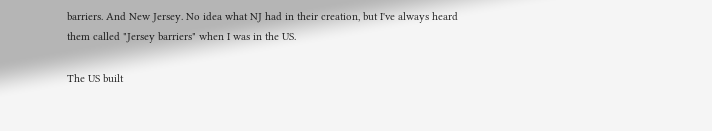barriers. And New Jersey. No idea what NJ had in their creation, but I've always heard them called "Jersey barriers" when I was in the US.

The US built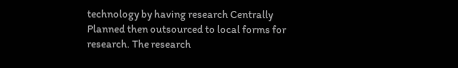technology by having research Centrally Planned then outsourced to local forms for research. The research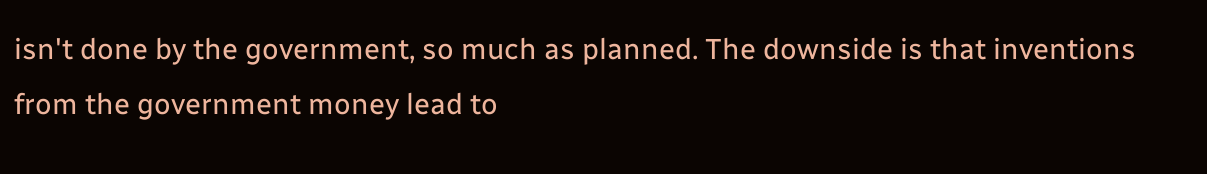isn't done by the government, so much as planned. The downside is that inventions from the government money lead to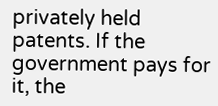privately held patents. If the government pays for it, the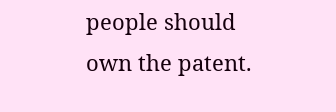people should own the patent.